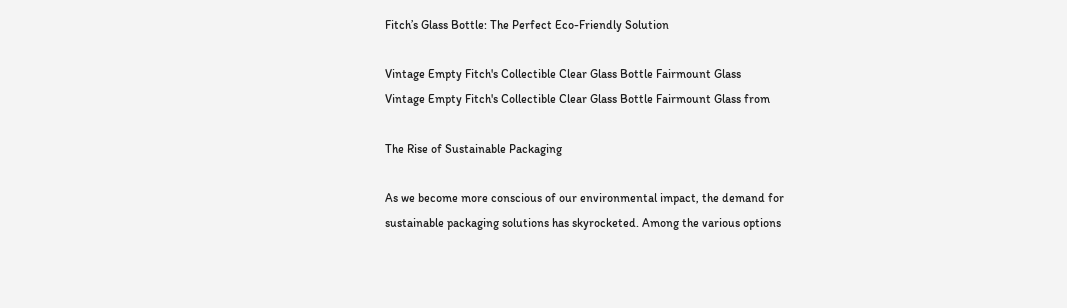Fitch’s Glass Bottle: The Perfect Eco-Friendly Solution

Vintage Empty Fitch's Collectible Clear Glass Bottle Fairmount Glass
Vintage Empty Fitch's Collectible Clear Glass Bottle Fairmount Glass from

The Rise of Sustainable Packaging

As we become more conscious of our environmental impact, the demand for sustainable packaging solutions has skyrocketed. Among the various options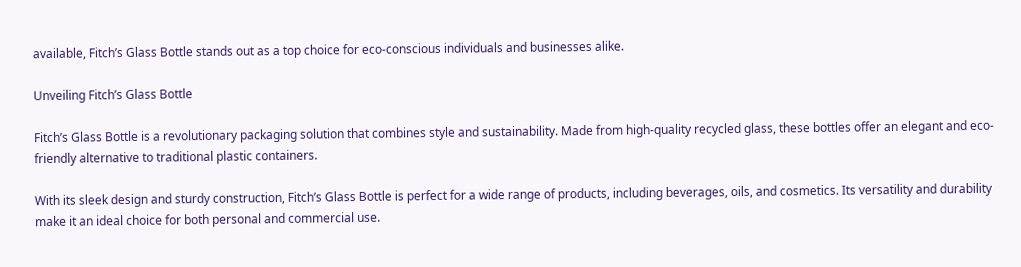available, Fitch’s Glass Bottle stands out as a top choice for eco-conscious individuals and businesses alike.

Unveiling Fitch’s Glass Bottle

Fitch’s Glass Bottle is a revolutionary packaging solution that combines style and sustainability. Made from high-quality recycled glass, these bottles offer an elegant and eco-friendly alternative to traditional plastic containers.

With its sleek design and sturdy construction, Fitch’s Glass Bottle is perfect for a wide range of products, including beverages, oils, and cosmetics. Its versatility and durability make it an ideal choice for both personal and commercial use.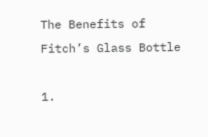The Benefits of Fitch’s Glass Bottle

1.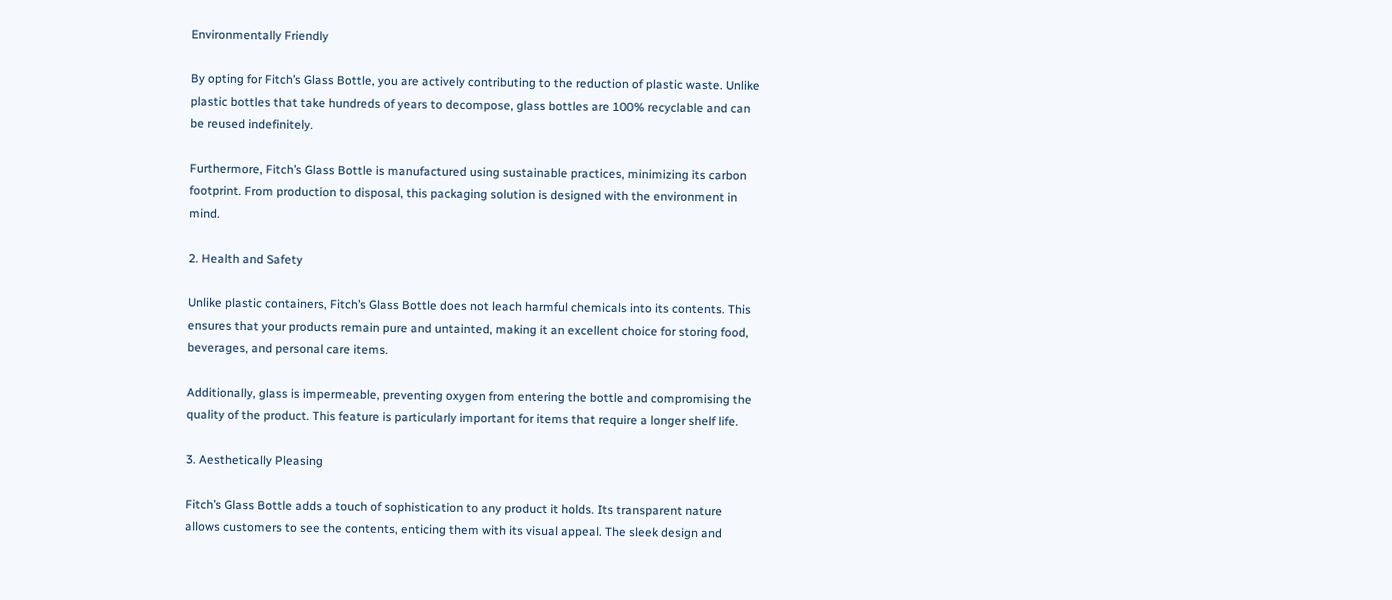Environmentally Friendly

By opting for Fitch’s Glass Bottle, you are actively contributing to the reduction of plastic waste. Unlike plastic bottles that take hundreds of years to decompose, glass bottles are 100% recyclable and can be reused indefinitely.

Furthermore, Fitch’s Glass Bottle is manufactured using sustainable practices, minimizing its carbon footprint. From production to disposal, this packaging solution is designed with the environment in mind.

2. Health and Safety

Unlike plastic containers, Fitch’s Glass Bottle does not leach harmful chemicals into its contents. This ensures that your products remain pure and untainted, making it an excellent choice for storing food, beverages, and personal care items.

Additionally, glass is impermeable, preventing oxygen from entering the bottle and compromising the quality of the product. This feature is particularly important for items that require a longer shelf life.

3. Aesthetically Pleasing

Fitch’s Glass Bottle adds a touch of sophistication to any product it holds. Its transparent nature allows customers to see the contents, enticing them with its visual appeal. The sleek design and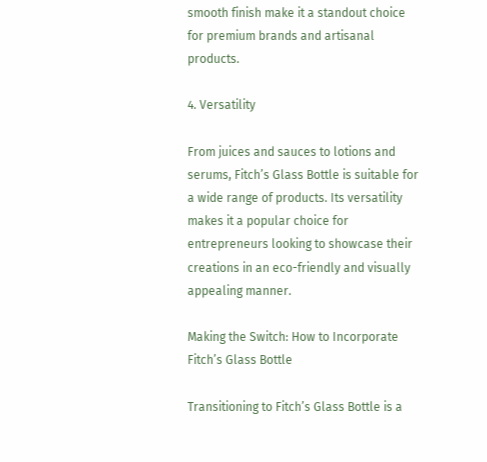smooth finish make it a standout choice for premium brands and artisanal products.

4. Versatility

From juices and sauces to lotions and serums, Fitch’s Glass Bottle is suitable for a wide range of products. Its versatility makes it a popular choice for entrepreneurs looking to showcase their creations in an eco-friendly and visually appealing manner.

Making the Switch: How to Incorporate Fitch’s Glass Bottle

Transitioning to Fitch’s Glass Bottle is a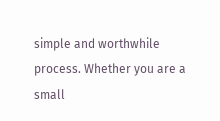simple and worthwhile process. Whether you are a small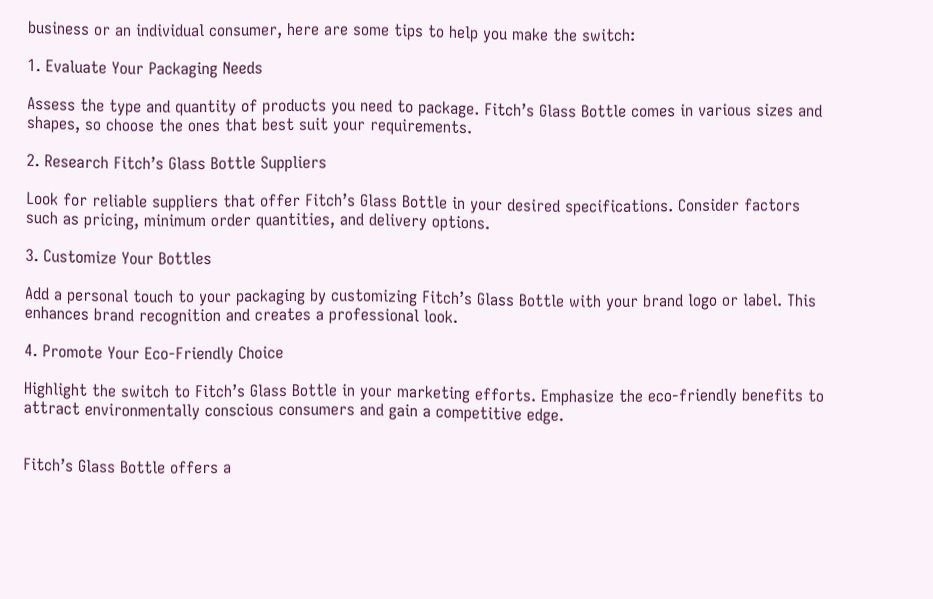business or an individual consumer, here are some tips to help you make the switch:

1. Evaluate Your Packaging Needs

Assess the type and quantity of products you need to package. Fitch’s Glass Bottle comes in various sizes and shapes, so choose the ones that best suit your requirements.

2. Research Fitch’s Glass Bottle Suppliers

Look for reliable suppliers that offer Fitch’s Glass Bottle in your desired specifications. Consider factors such as pricing, minimum order quantities, and delivery options.

3. Customize Your Bottles

Add a personal touch to your packaging by customizing Fitch’s Glass Bottle with your brand logo or label. This enhances brand recognition and creates a professional look.

4. Promote Your Eco-Friendly Choice

Highlight the switch to Fitch’s Glass Bottle in your marketing efforts. Emphasize the eco-friendly benefits to attract environmentally conscious consumers and gain a competitive edge.


Fitch’s Glass Bottle offers a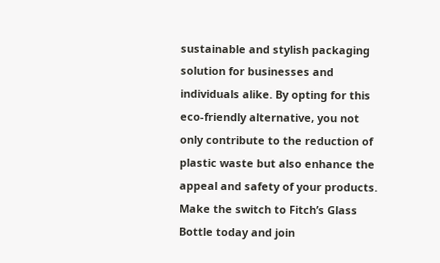sustainable and stylish packaging solution for businesses and individuals alike. By opting for this eco-friendly alternative, you not only contribute to the reduction of plastic waste but also enhance the appeal and safety of your products. Make the switch to Fitch’s Glass Bottle today and join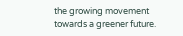the growing movement towards a greener future.